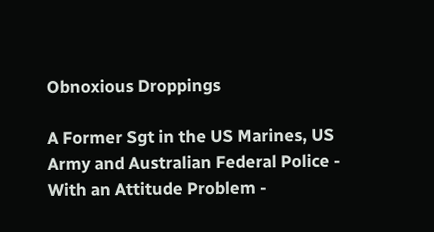Obnoxious Droppings

A Former Sgt in the US Marines, US Army and Australian Federal Police - With an Attitude Problem -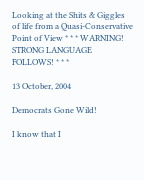Looking at the Shits & Giggles of life from a Quasi-Conservative Point of View * * * WARNING! STRONG LANGUAGE FOLLOWS! * * *

13 October, 2004

Democrats Gone Wild!

I know that I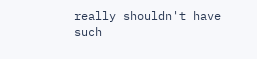really shouldn't have such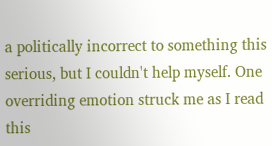a politically incorrect to something this serious, but I couldn't help myself. One overriding emotion struck me as I read this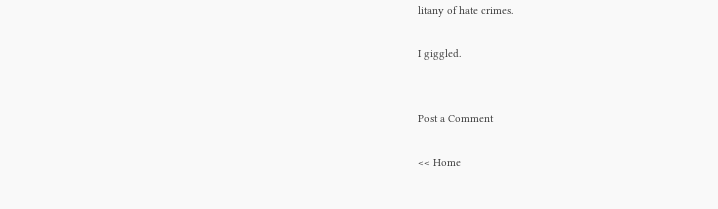litany of hate crimes.

I giggled.


Post a Comment

<< Home